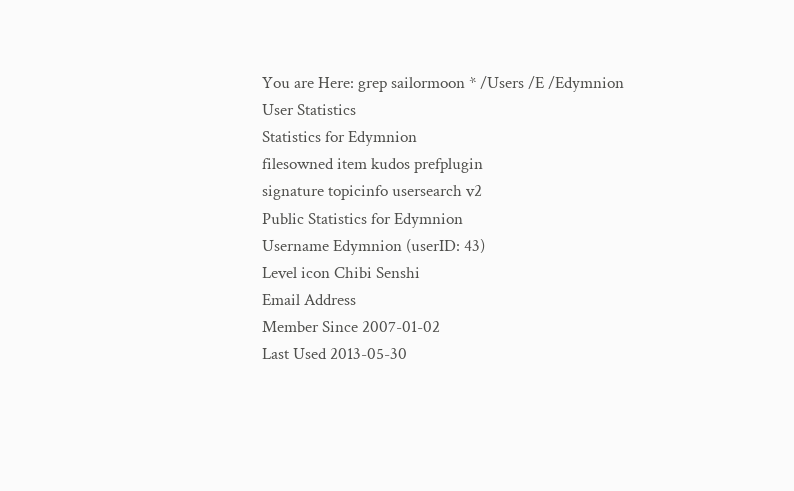You are Here: grep sailormoon * /Users /E /Edymnion
User Statistics
Statistics for Edymnion
filesowned item kudos prefplugin
signature topicinfo usersearch v2
Public Statistics for Edymnion
Username Edymnion (userID: 43)
Level icon Chibi Senshi
Email Address
Member Since 2007-01-02
Last Used 2013-05-30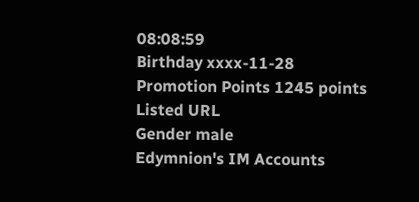08:08:59
Birthday xxxx-11-28
Promotion Points 1245 points
Listed URL
Gender male
Edymnion's IM Accounts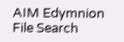AIM Edymnion
File Search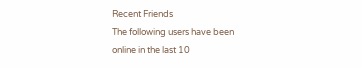Recent Friends
The following users have been online in the last 10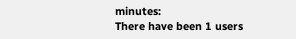minutes:
There have been 1 users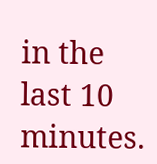in the last 10 minutes.